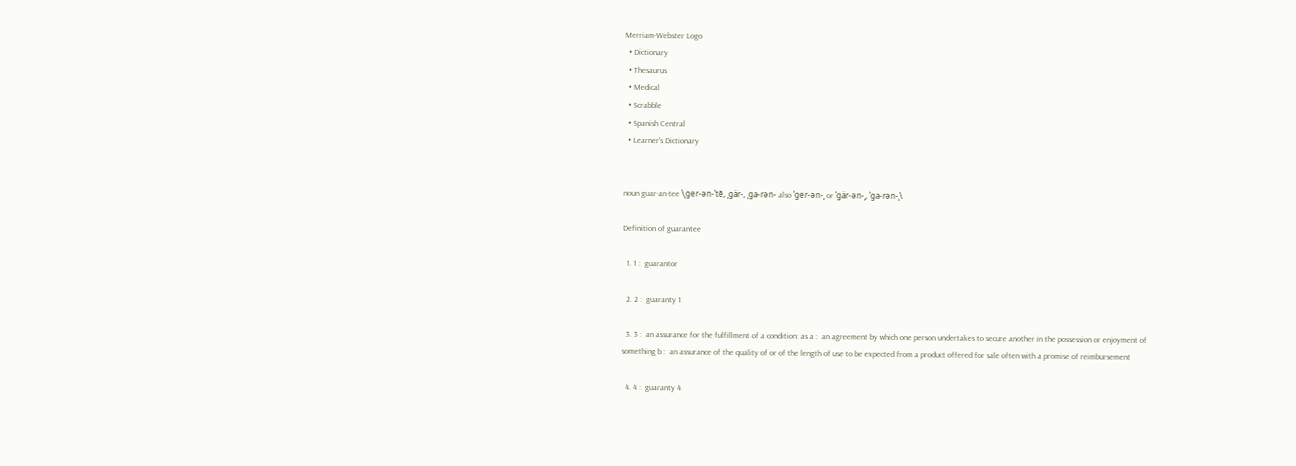Merriam-Webster Logo
  • Dictionary
  • Thesaurus
  • Medical
  • Scrabble
  • Spanish Central
  • Learner's Dictionary


noun guar·an·tee \ˌger-ən-ˈtē, ˌgär-, ˌga-rən- also ˈger-ən-ˌ or ˈgär-ən-ˌ, ˈga-rən-ˌ\

Definition of guarantee

  1. 1 :  guarantor

  2. 2 :  guaranty 1

  3. 3 :  an assurance for the fulfillment of a condition: as a :  an agreement by which one person undertakes to secure another in the possession or enjoyment of something b :  an assurance of the quality of or of the length of use to be expected from a product offered for sale often with a promise of reimbursement

  4. 4 :  guaranty 4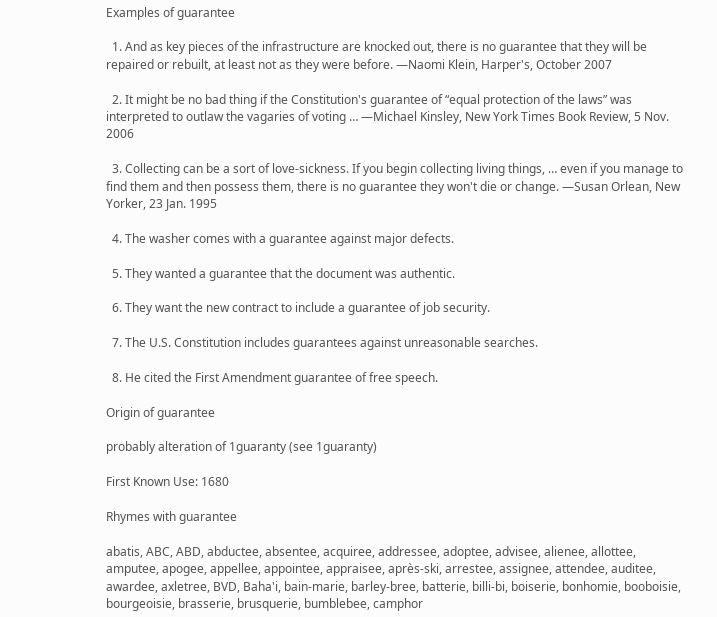Examples of guarantee

  1. And as key pieces of the infrastructure are knocked out, there is no guarantee that they will be repaired or rebuilt, at least not as they were before. —Naomi Klein, Harper's, October 2007

  2. It might be no bad thing if the Constitution's guarantee of “equal protection of the laws” was interpreted to outlaw the vagaries of voting … —Michael Kinsley, New York Times Book Review, 5 Nov. 2006

  3. Collecting can be a sort of love-sickness. If you begin collecting living things, … even if you manage to find them and then possess them, there is no guarantee they won't die or change. —Susan Orlean, New Yorker, 23 Jan. 1995

  4. The washer comes with a guarantee against major defects.

  5. They wanted a guarantee that the document was authentic.

  6. They want the new contract to include a guarantee of job security.

  7. The U.S. Constitution includes guarantees against unreasonable searches.

  8. He cited the First Amendment guarantee of free speech.

Origin of guarantee

probably alteration of 1guaranty (see 1guaranty)

First Known Use: 1680

Rhymes with guarantee

abatis, ABC, ABD, abductee, absentee, acquiree, addressee, adoptee, advisee, alienee, allottee, amputee, apogee, appellee, appointee, appraisee, après-ski, arrestee, assignee, attendee, auditee, awardee, axletree, BVD, Baha'i, bain-marie, barley-bree, batterie, billi-bi, boiserie, bonhomie, booboisie, bourgeoisie, brasserie, brusquerie, bumblebee, camphor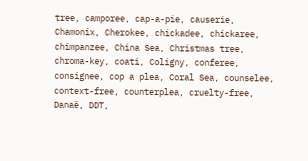tree, camporee, cap-a-pie, causerie, Chamonix, Cherokee, chickadee, chickaree, chimpanzee, China Sea, Christmas tree, chroma-key, coati, Coligny, conferee, consignee, cop a plea, Coral Sea, counselee, context-free, counterplea, cruelty-free, Danaë, DDT,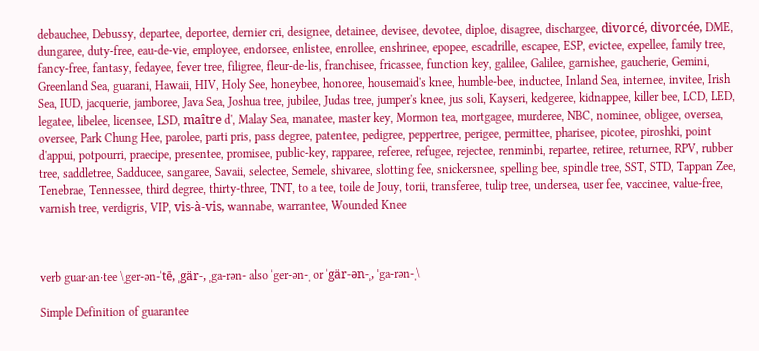debauchee, Debussy, departee, deportee, dernier cri, designee, detainee, devisee, devotee, diploe, disagree, dischargee, divorcé, divorcée, DME, dungaree, duty-free, eau-de-vie, employee, endorsee, enlistee, enrollee, enshrinee, epopee, escadrille, escapee, ESP, evictee, expellee, family tree, fancy-free, fantasy, fedayee, fever tree, filigree, fleur-de-lis, franchisee, fricassee, function key, galilee, Galilee, garnishee, gaucherie, Gemini, Greenland Sea, guarani, Hawaii, HIV, Holy See, honeybee, honoree, housemaid's knee, humble-bee, inductee, Inland Sea, internee, invitee, Irish Sea, IUD, jacquerie, jamboree, Java Sea, Joshua tree, jubilee, Judas tree, jumper's knee, jus soli, Kayseri, kedgeree, kidnappee, killer bee, LCD, LED, legatee, libelee, licensee, LSD, maître d', Malay Sea, manatee, master key, Mormon tea, mortgagee, murderee, NBC, nominee, obligee, oversea, oversee, Park Chung Hee, parolee, parti pris, pass degree, patentee, pedigree, peppertree, perigee, permittee, pharisee, picotee, piroshki, point d'appui, potpourri, praecipe, presentee, promisee, public-key, rapparee, referee, refugee, rejectee, renminbi, repartee, retiree, returnee, RPV, rubber tree, saddletree, Sadducee, sangaree, Savaii, selectee, Semele, shivaree, slotting fee, snickersnee, spelling bee, spindle tree, SST, STD, Tappan Zee, Tenebrae, Tennessee, third degree, thirty-three, TNT, to a tee, toile de Jouy, torii, transferee, tulip tree, undersea, user fee, vaccinee, value-free, varnish tree, verdigris, VIP, vis-à-vis, wannabe, warrantee, Wounded Knee



verb guar·an·tee \ˌger-ən-ˈtē, ˌgär-, ˌga-rən- also ˈger-ən-ˌ or ˈgär-ən-ˌ, ˈga-rən-ˌ\

Simple Definition of guarantee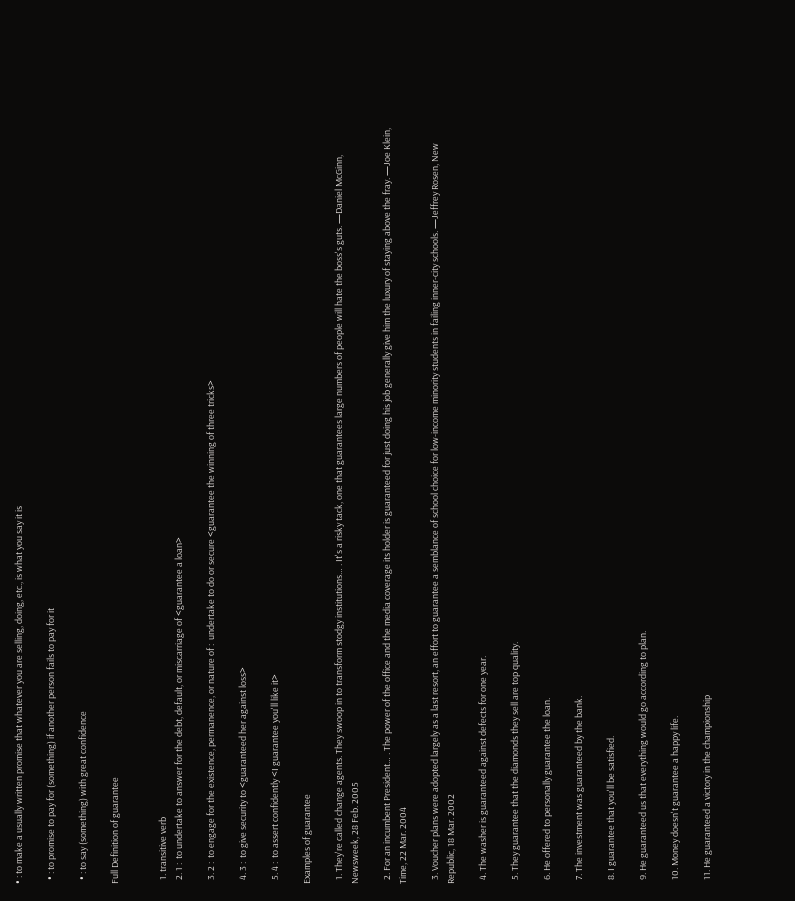• : to make a usually written promise that whatever you are selling, doing, etc., is what you say it is

  • : to promise to pay for (something) if another person fails to pay for it

  • : to say (something) with great confidence

Full Definition of guarantee


  1. transitive verb
  2. 1 :  to undertake to answer for the debt, default, or miscarriage of <guarantee a loan>

  3. 2 :  to engage for the existence, permanence, or nature of :  undertake to do or secure <guarantee the winning of three tricks>

  4. 3 :  to give security to <guaranteed her against loss>

  5. 4 :  to assert confidently <I guarantee you'll like it>

Examples of guarantee

  1. They're called change agents. They swoop in to transform stodgy institutions… . It's a risky tack, one that guarantees large numbers of people will hate the boss's guts. —Daniel McGinn, Newsweek, 28 Feb. 2005

  2. For an incumbent President… . The power of the office and the media coverage its holder is guaranteed for just doing his job generally give him the luxury of staying above the fray. —Joe Klein, Time, 22 Mar. 2004

  3. Voucher plans were adopted largely as a last resort, an effort to guarantee a semblance of school choice for low-income minority students in failing inner-city schools. —Jeffrey Rosen, New Republic, 18 Mar. 2002

  4. The washer is guaranteed against defects for one year.

  5. They guarantee that the diamonds they sell are top quality.

  6. He offered to personally guarantee the loan.

  7. The investment was guaranteed by the bank.

  8. I guarantee that you'll be satisfied.

  9. He guaranteed us that everything would go according to plan.

  10. Money doesn't guarantee a happy life.

  11. He guaranteed a victory in the championship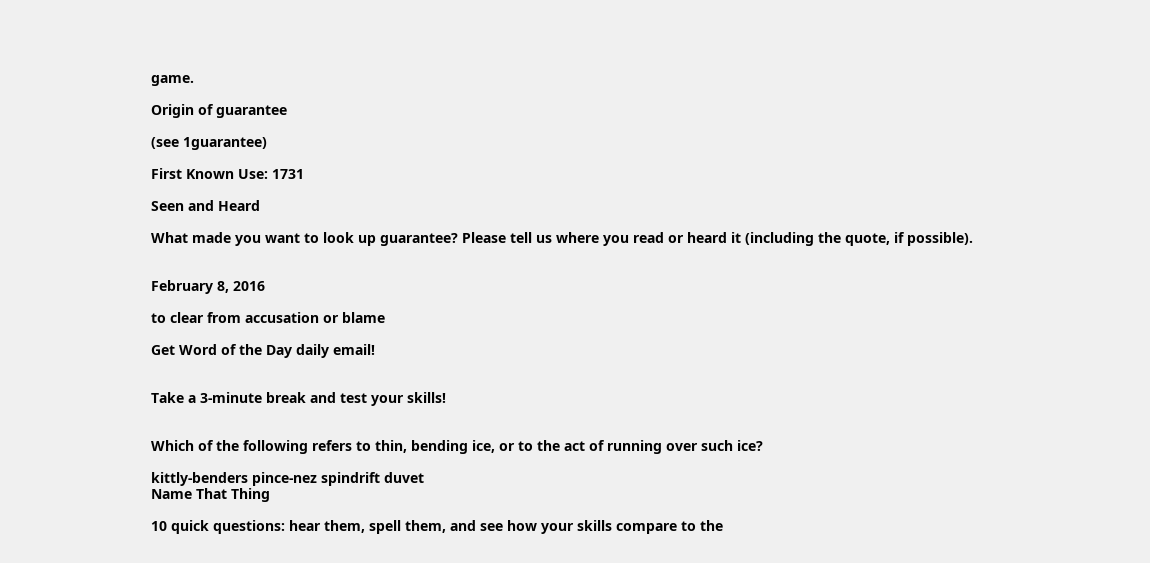game.

Origin of guarantee

(see 1guarantee)

First Known Use: 1731

Seen and Heard

What made you want to look up guarantee? Please tell us where you read or heard it (including the quote, if possible).


February 8, 2016

to clear from accusation or blame

Get Word of the Day daily email!


Take a 3-minute break and test your skills!


Which of the following refers to thin, bending ice, or to the act of running over such ice?

kittly-benders pince-nez spindrift duvet
Name That Thing

10 quick questions: hear them, spell them, and see how your skills compare to the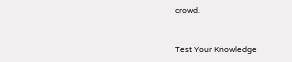crowd.


Test Your Knowledge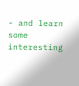- and learn some interesting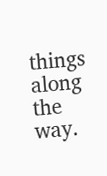things along the way.